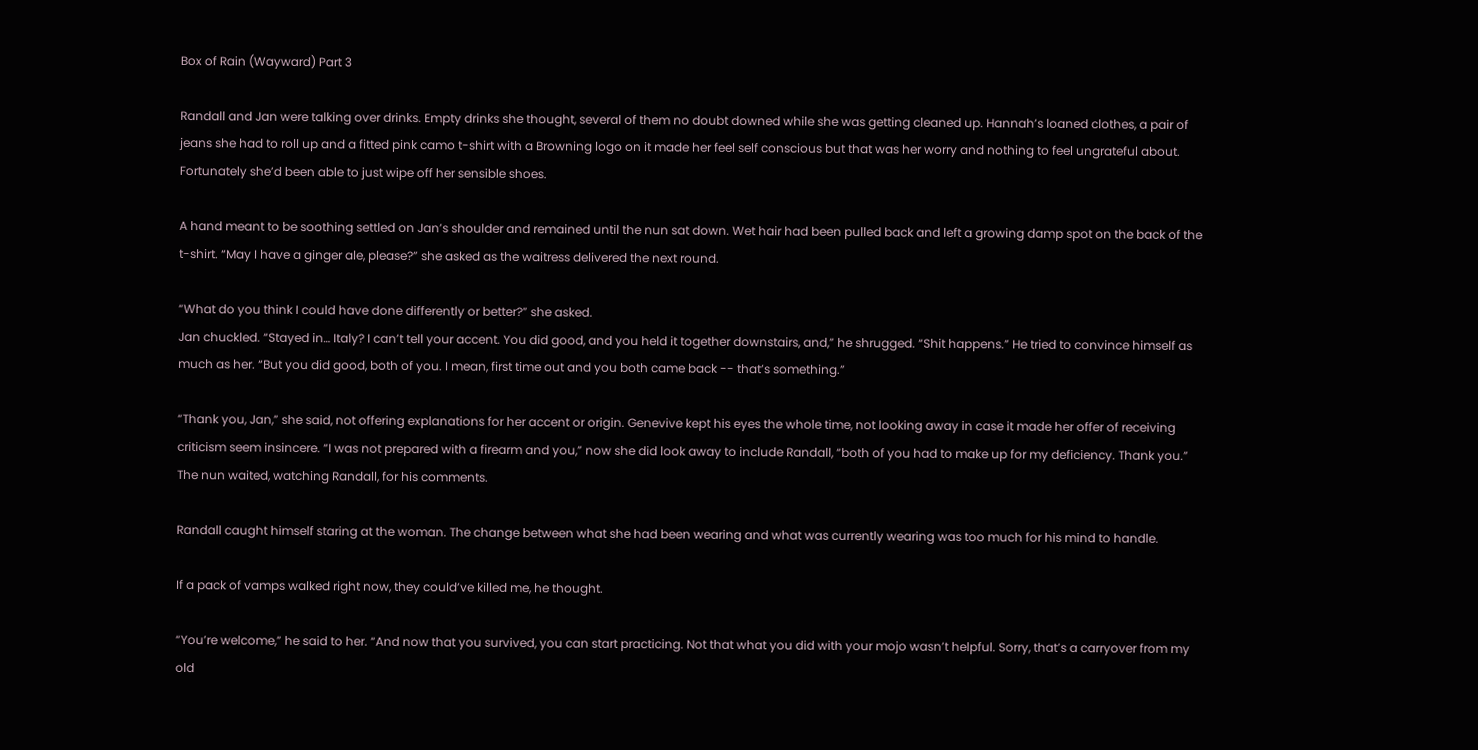Box of Rain (Wayward) Part 3

Randall and Jan were talking over drinks. Empty drinks she thought, several of them no doubt downed while she was getting cleaned up. Hannah’s loaned clothes, a pair of jeans she had to roll up and a fitted pink camo t-shirt with a Browning logo on it made her feel self conscious but that was her worry and nothing to feel ungrateful about. Fortunately she’d been able to just wipe off her sensible shoes.

A hand meant to be soothing settled on Jan’s shoulder and remained until the nun sat down. Wet hair had been pulled back and left a growing damp spot on the back of the t-shirt. “May I have a ginger ale, please?” she asked as the waitress delivered the next round.

“What do you think I could have done differently or better?” she asked.
Jan chuckled. “Stayed in… Italy? I can’t tell your accent. You did good, and you held it together downstairs, and,” he shrugged. “Shit happens.” He tried to convince himself as much as her. “But you did good, both of you. I mean, first time out and you both came back -- that’s something.”

“Thank you, Jan,” she said, not offering explanations for her accent or origin. Genevive kept his eyes the whole time, not looking away in case it made her offer of receiving criticism seem insincere. “I was not prepared with a firearm and you,” now she did look away to include Randall, “both of you had to make up for my deficiency. Thank you.” The nun waited, watching Randall, for his comments.

Randall caught himself staring at the woman. The change between what she had been wearing and what was currently wearing was too much for his mind to handle.

If a pack of vamps walked right now, they could’ve killed me, he thought.

“You’re welcome,” he said to her. “And now that you survived, you can start practicing. Not that what you did with your mojo wasn’t helpful. Sorry, that’s a carryover from my old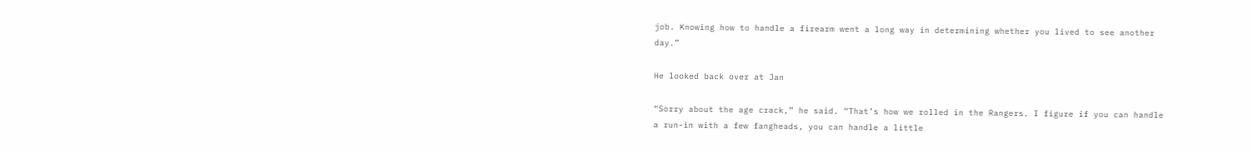job. Knowing how to handle a firearm went a long way in determining whether you lived to see another day.”

He looked back over at Jan

“Sorry about the age crack,” he said. “That’s how we rolled in the Rangers. I figure if you can handle a run-in with a few fangheads, you can handle a little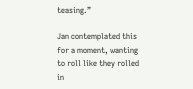teasing.”

Jan contemplated this for a moment, wanting to roll like they rolled in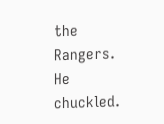the Rangers. He chuckled.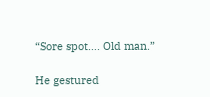“Sore spot…. Old man.”

He gestured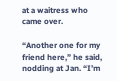at a waitress who came over.

“Another one for my friend here,” he said, nodding at Jan. “I’m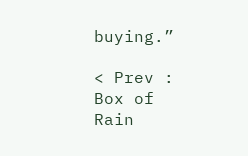buying.”

< Prev : Box of Rain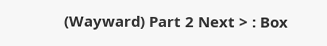(Wayward) Part 2 Next > : Box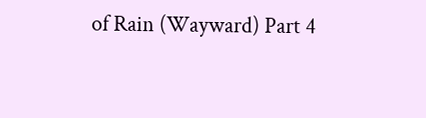of Rain (Wayward) Part 4